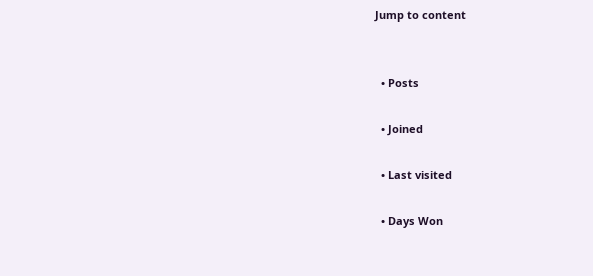Jump to content


  • Posts

  • Joined

  • Last visited

  • Days Won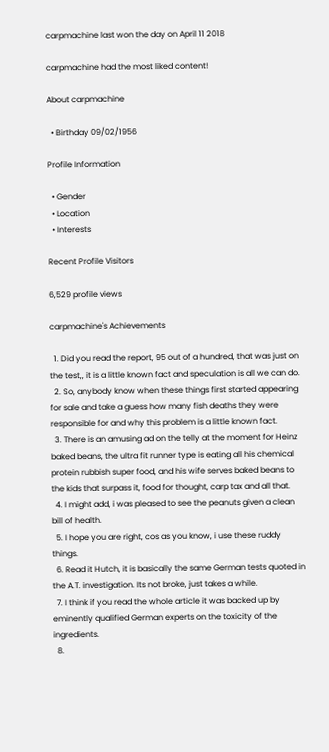carpmachine last won the day on April 11 2018

carpmachine had the most liked content!

About carpmachine

  • Birthday 09/02/1956

Profile Information

  • Gender
  • Location
  • Interests

Recent Profile Visitors

6,529 profile views

carpmachine's Achievements

  1. Did you read the report, 95 out of a hundred, that was just on the test,, it is a little known fact and speculation is all we can do.
  2. So, anybody know when these things first started appearing for sale and take a guess how many fish deaths they were responsible for and why this problem is a little known fact.
  3. There is an amusing ad on the telly at the moment for Heinz baked beans, the ultra fit runner type is eating all his chemical protein rubbish super food, and his wife serves baked beans to the kids that surpass it, food for thought, carp tax and all that.
  4. I might add, i was pleased to see the peanuts given a clean bill of health.
  5. I hope you are right, cos as you know, i use these ruddy things.
  6. Read it Hutch, it is basically the same German tests quoted in the A.T. investigation. Its not broke, just takes a while.
  7. I think if you read the whole article it was backed up by eminently qualified German experts on the toxicity of the ingredients.
  8.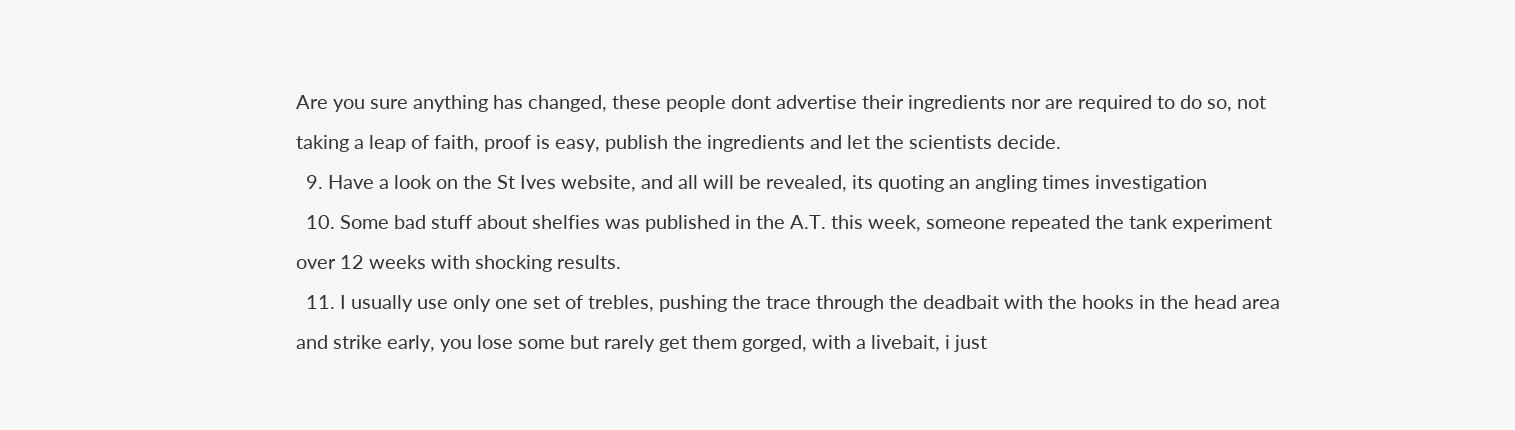Are you sure anything has changed, these people dont advertise their ingredients nor are required to do so, not taking a leap of faith, proof is easy, publish the ingredients and let the scientists decide.
  9. Have a look on the St Ives website, and all will be revealed, its quoting an angling times investigation
  10. Some bad stuff about shelfies was published in the A.T. this week, someone repeated the tank experiment over 12 weeks with shocking results.
  11. I usually use only one set of trebles, pushing the trace through the deadbait with the hooks in the head area and strike early, you lose some but rarely get them gorged, with a livebait, i just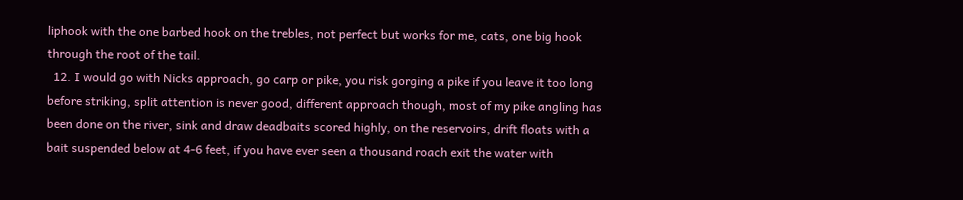liphook with the one barbed hook on the trebles, not perfect but works for me, cats, one big hook through the root of the tail.
  12. I would go with Nicks approach, go carp or pike, you risk gorging a pike if you leave it too long before striking, split attention is never good, different approach though, most of my pike angling has been done on the river, sink and draw deadbaits scored highly, on the reservoirs, drift floats with a bait suspended below at 4-6 feet, if you have ever seen a thousand roach exit the water with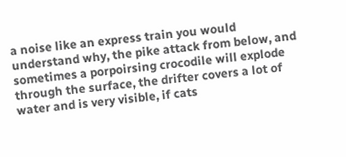a noise like an express train you would understand why, the pike attack from below, and sometimes a porpoirsing crocodile will explode through the surface, the drifter covers a lot of water and is very visible, if cats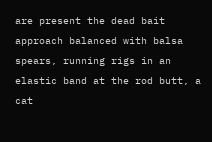are present the dead bait approach balanced with balsa spears, running rigs in an elastic band at the rod butt, a cat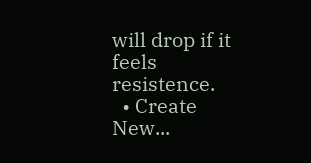will drop if it feels resistence.
  • Create New...